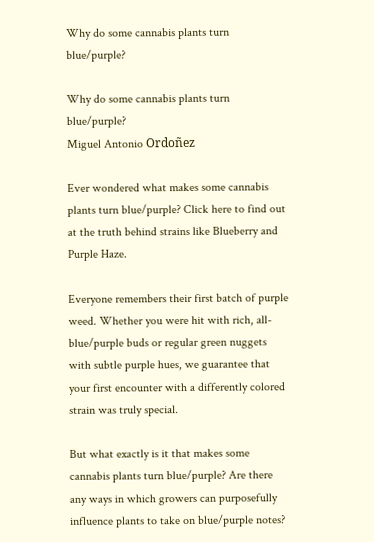Why do some cannabis plants turn blue/purple?

Why do some cannabis plants turn blue/purple?
Miguel Antonio Ordoñez

Ever wondered what makes some cannabis plants turn blue/purple? Click here to find out at the truth behind strains like Blueberry and Purple Haze.

Everyone remembers their first batch of purple weed. Whether you were hit with rich, all-blue/purple buds or regular green nuggets with subtle purple hues, we guarantee that your first encounter with a differently colored strain was truly special.

But what exactly is it that makes some cannabis plants turn blue/purple? Are there any ways in which growers can purposefully influence plants to take on blue/purple notes?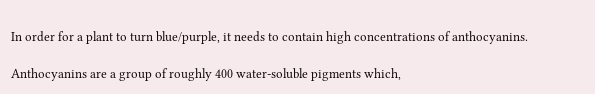In order for a plant to turn blue/purple, it needs to contain high concentrations of anthocyanins.

Anthocyanins are a group of roughly 400 water-soluble pigments which,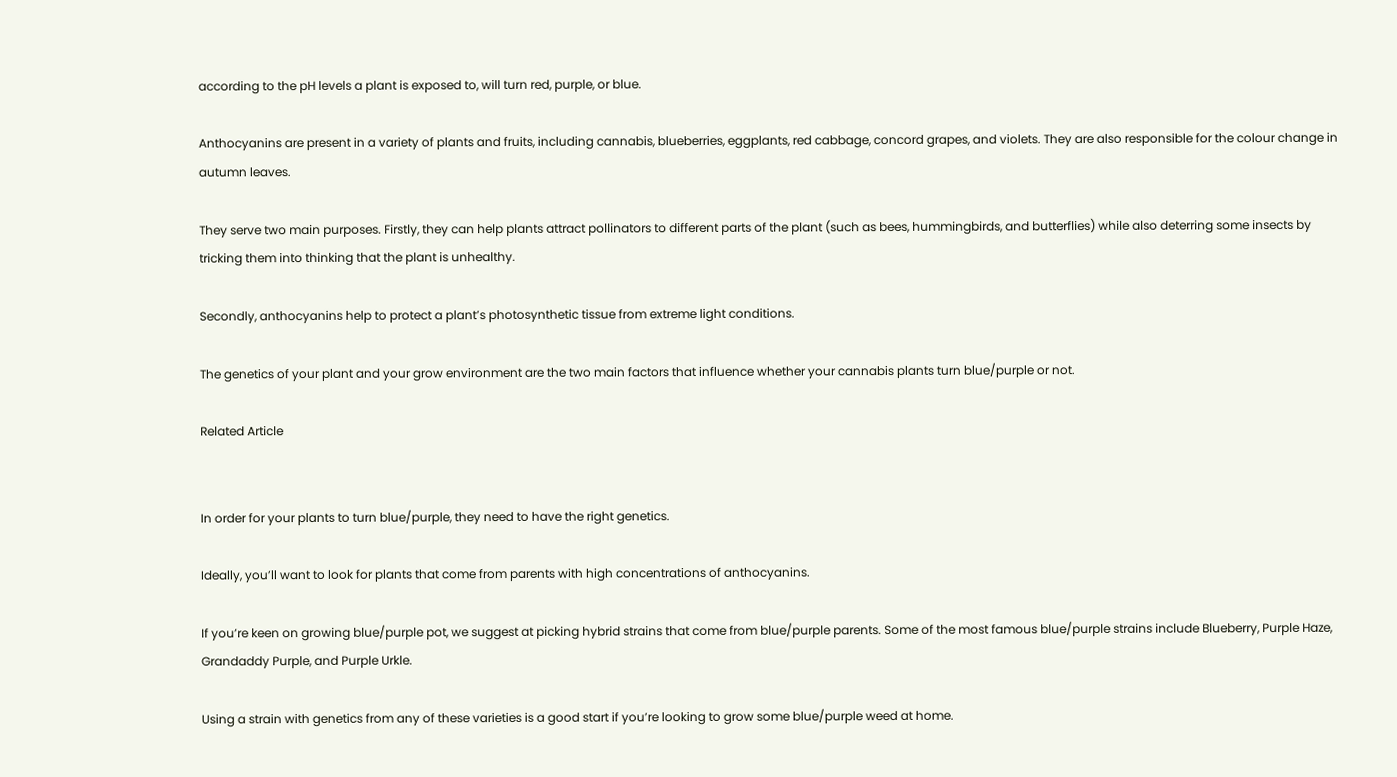according to the pH levels a plant is exposed to, will turn red, purple, or blue.

Anthocyanins are present in a variety of plants and fruits, including cannabis, blueberries, eggplants, red cabbage, concord grapes, and violets. They are also responsible for the colour change in autumn leaves.

They serve two main purposes. Firstly, they can help plants attract pollinators to different parts of the plant (such as bees, hummingbirds, and butterflies) while also deterring some insects by tricking them into thinking that the plant is unhealthy.

Secondly, anthocyanins help to protect a plant’s photosynthetic tissue from extreme light conditions.

The genetics of your plant and your grow environment are the two main factors that influence whether your cannabis plants turn blue/purple or not.

Related Article


In order for your plants to turn blue/purple, they need to have the right genetics.

Ideally, you’ll want to look for plants that come from parents with high concentrations of anthocyanins.

If you’re keen on growing blue/purple pot, we suggest at picking hybrid strains that come from blue/purple parents. Some of the most famous blue/purple strains include Blueberry, Purple Haze, Grandaddy Purple, and Purple Urkle.

Using a strain with genetics from any of these varieties is a good start if you’re looking to grow some blue/purple weed at home.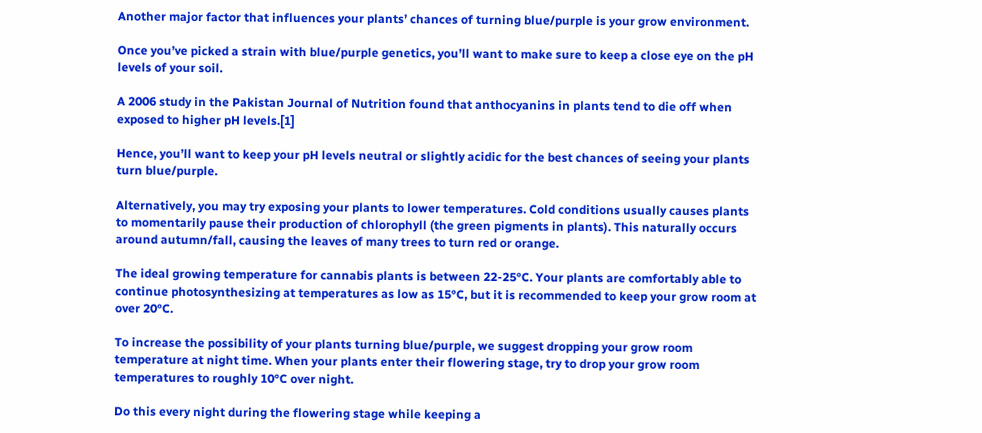Another major factor that influences your plants’ chances of turning blue/purple is your grow environment.

Once you’ve picked a strain with blue/purple genetics, you’ll want to make sure to keep a close eye on the pH levels of your soil.

A 2006 study in the Pakistan Journal of Nutrition found that anthocyanins in plants tend to die off when exposed to higher pH levels.[1]

Hence, you’ll want to keep your pH levels neutral or slightly acidic for the best chances of seeing your plants turn blue/purple.

Alternatively, you may try exposing your plants to lower temperatures. Cold conditions usually causes plants to momentarily pause their production of chlorophyll (the green pigments in plants). This naturally occurs around autumn/fall, causing the leaves of many trees to turn red or orange.

The ideal growing temperature for cannabis plants is between 22-25°C. Your plants are comfortably able to continue photosynthesizing at temperatures as low as 15°C, but it is recommended to keep your grow room at over 20°C.

To increase the possibility of your plants turning blue/purple, we suggest dropping your grow room temperature at night time. When your plants enter their flowering stage, try to drop your grow room temperatures to roughly 10°C over night.

Do this every night during the flowering stage while keeping a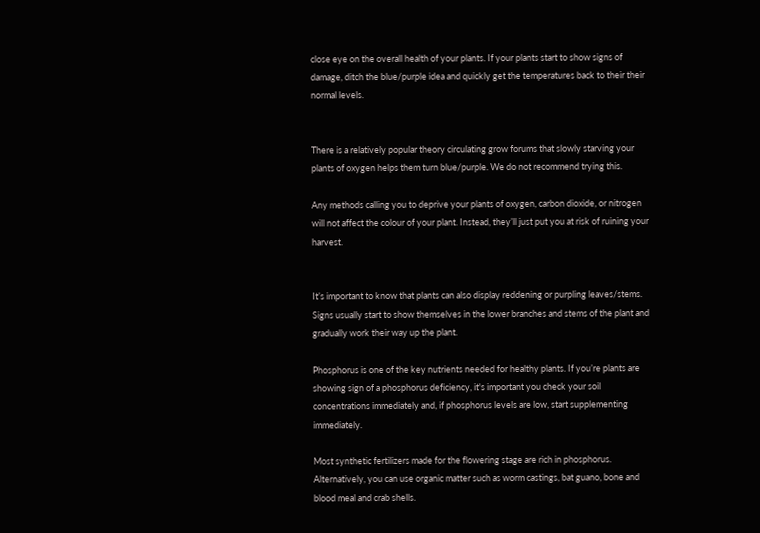close eye on the overall health of your plants. If your plants start to show signs of damage, ditch the blue/purple idea and quickly get the temperatures back to their their normal levels.


There is a relatively popular theory circulating grow forums that slowly starving your plants of oxygen helps them turn blue/purple. We do not recommend trying this.

Any methods calling you to deprive your plants of oxygen, carbon dioxide, or nitrogen will not affect the colour of your plant. Instead, they’ll just put you at risk of ruining your harvest.


It’s important to know that plants can also display reddening or purpling leaves/stems. Signs usually start to show themselves in the lower branches and stems of the plant and gradually work their way up the plant.

Phosphorus is one of the key nutrients needed for healthy plants. If you’re plants are showing sign of a phosphorus deficiency, it's important you check your soil concentrations immediately and, if phosphorus levels are low, start supplementing immediately.

Most synthetic fertilizers made for the flowering stage are rich in phosphorus. Alternatively, you can use organic matter such as worm castings, bat guano, bone and blood meal and crab shells.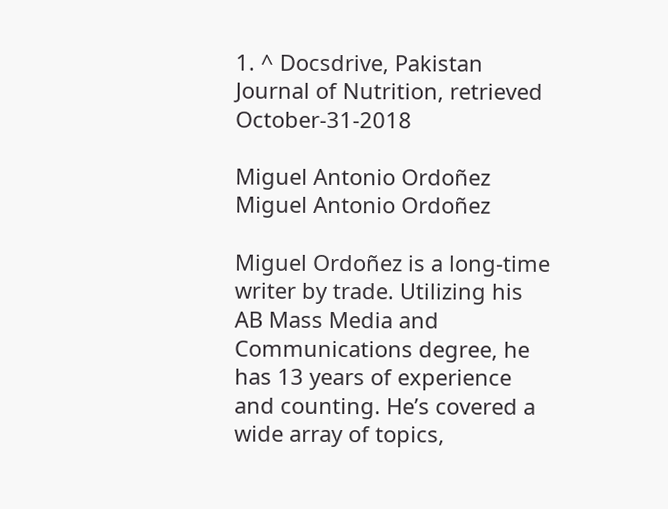1. ^ Docsdrive, Pakistan Journal of Nutrition, retrieved October-31-2018

Miguel Antonio Ordoñez
Miguel Antonio Ordoñez

Miguel Ordoñez is a long-time writer by trade. Utilizing his AB Mass Media and Communications degree, he has 13 years of experience and counting. He’s covered a wide array of topics,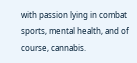with passion lying in combat sports, mental health, and of course, cannabis.